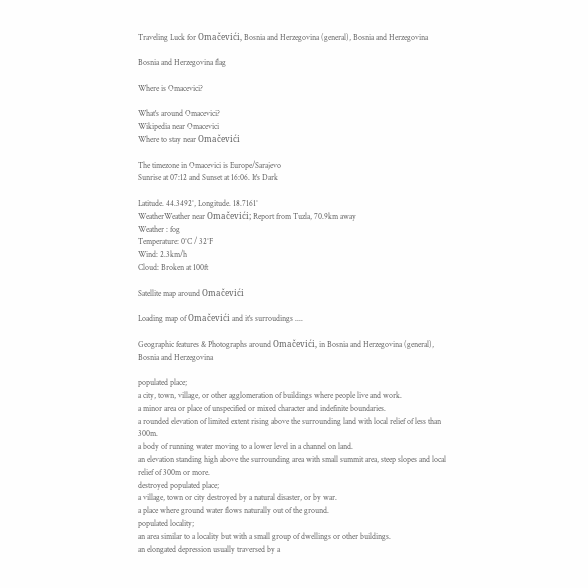Traveling Luck for Omačevići, Bosnia and Herzegovina (general), Bosnia and Herzegovina

Bosnia and Herzegovina flag

Where is Omacevici?

What's around Omacevici?
Wikipedia near Omacevici
Where to stay near Omačevići

The timezone in Omacevici is Europe/Sarajevo
Sunrise at 07:12 and Sunset at 16:06. It's Dark

Latitude. 44.3492°, Longitude. 18.7161°
WeatherWeather near Omačevići; Report from Tuzla, 70.9km away
Weather : fog
Temperature: 0°C / 32°F
Wind: 2.3km/h
Cloud: Broken at 100ft

Satellite map around Omačevići

Loading map of Omačevići and it's surroudings ....

Geographic features & Photographs around Omačevići, in Bosnia and Herzegovina (general), Bosnia and Herzegovina

populated place;
a city, town, village, or other agglomeration of buildings where people live and work.
a minor area or place of unspecified or mixed character and indefinite boundaries.
a rounded elevation of limited extent rising above the surrounding land with local relief of less than 300m.
a body of running water moving to a lower level in a channel on land.
an elevation standing high above the surrounding area with small summit area, steep slopes and local relief of 300m or more.
destroyed populated place;
a village, town or city destroyed by a natural disaster, or by war.
a place where ground water flows naturally out of the ground.
populated locality;
an area similar to a locality but with a small group of dwellings or other buildings.
an elongated depression usually traversed by a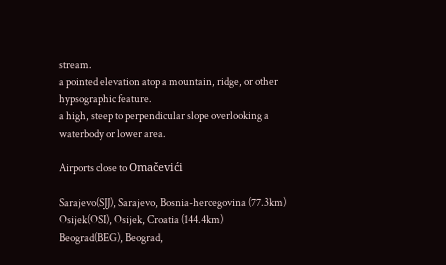stream.
a pointed elevation atop a mountain, ridge, or other hypsographic feature.
a high, steep to perpendicular slope overlooking a waterbody or lower area.

Airports close to Omačevići

Sarajevo(SJJ), Sarajevo, Bosnia-hercegovina (77.3km)
Osijek(OSI), Osijek, Croatia (144.4km)
Beograd(BEG), Beograd,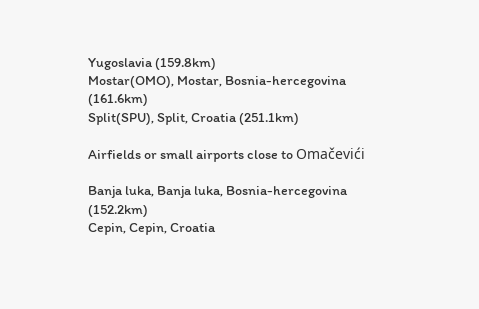Yugoslavia (159.8km)
Mostar(OMO), Mostar, Bosnia-hercegovina (161.6km)
Split(SPU), Split, Croatia (251.1km)

Airfields or small airports close to Omačevići

Banja luka, Banja luka, Bosnia-hercegovina (152.2km)
Cepin, Cepin, Croatia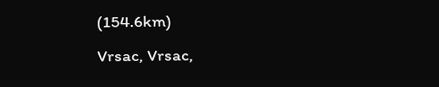(154.6km)
Vrsac, Vrsac,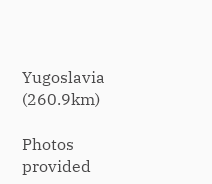Yugoslavia (260.9km)

Photos provided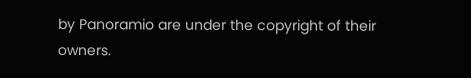by Panoramio are under the copyright of their owners.